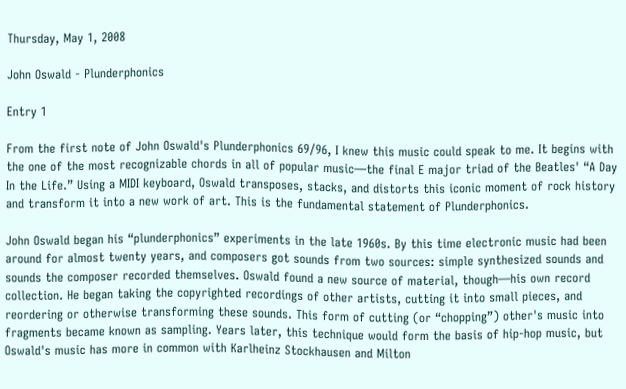Thursday, May 1, 2008

John Oswald - Plunderphonics

Entry 1

From the first note of John Oswald's Plunderphonics 69/96, I knew this music could speak to me. It begins with the one of the most recognizable chords in all of popular music—the final E major triad of the Beatles' “A Day In the Life.” Using a MIDI keyboard, Oswald transposes, stacks, and distorts this iconic moment of rock history and transform it into a new work of art. This is the fundamental statement of Plunderphonics.

John Oswald began his “plunderphonics” experiments in the late 1960s. By this time electronic music had been around for almost twenty years, and composers got sounds from two sources: simple synthesized sounds and sounds the composer recorded themselves. Oswald found a new source of material, though—his own record collection. He began taking the copyrighted recordings of other artists, cutting it into small pieces, and reordering or otherwise transforming these sounds. This form of cutting (or “chopping”) other's music into fragments became known as sampling. Years later, this technique would form the basis of hip-hop music, but Oswald's music has more in common with Karlheinz Stockhausen and Milton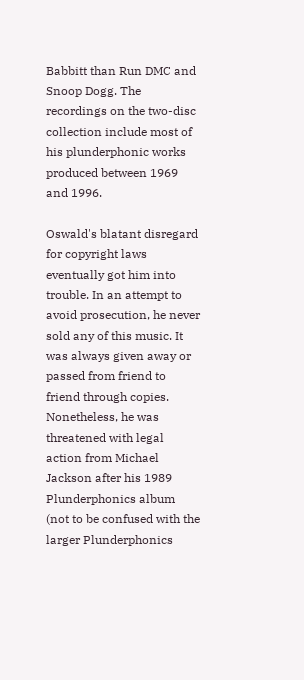Babbitt than Run DMC and Snoop Dogg. The recordings on the two-disc collection include most of his plunderphonic works produced between 1969 and 1996.

Oswald's blatant disregard for copyright laws eventually got him into trouble. In an attempt to avoid prosecution, he never sold any of this music. It was always given away or passed from friend to friend through copies. Nonetheless, he was threatened with legal action from Michael Jackson after his 1989 Plunderphonics album (not to be confused with the larger Plunderphonics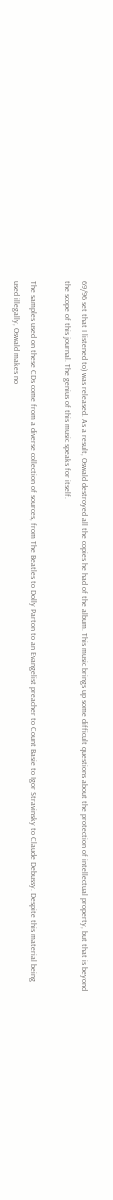69/96 set that I listened to) was released. As a result, Oswald destroyed all the copies he had of the album. This music brings up some difficult questions about the protection of intellectual property, but that is beyond the scope of this journal. The genius of this music speaks for itself.

The samples used on these CDs come from a diverse collection of sources, from The Beatles to Dolly Parton to an Evangelist preacher to Count Basie to Igor Stravinsky to Claude Debussy. Despite this material being used illegally, Oswald makes no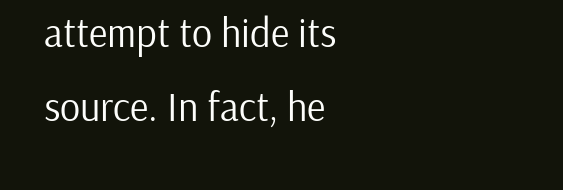attempt to hide its source. In fact, he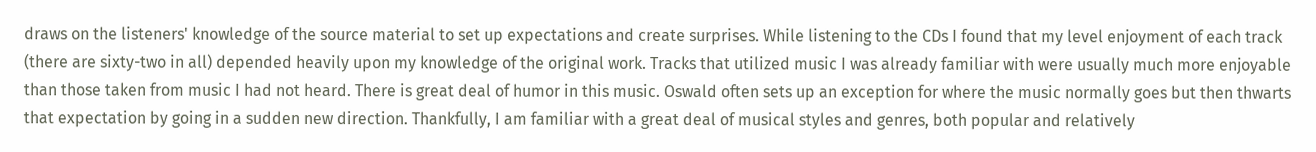draws on the listeners' knowledge of the source material to set up expectations and create surprises. While listening to the CDs I found that my level enjoyment of each track (there are sixty-two in all) depended heavily upon my knowledge of the original work. Tracks that utilized music I was already familiar with were usually much more enjoyable than those taken from music I had not heard. There is great deal of humor in this music. Oswald often sets up an exception for where the music normally goes but then thwarts that expectation by going in a sudden new direction. Thankfully, I am familiar with a great deal of musical styles and genres, both popular and relatively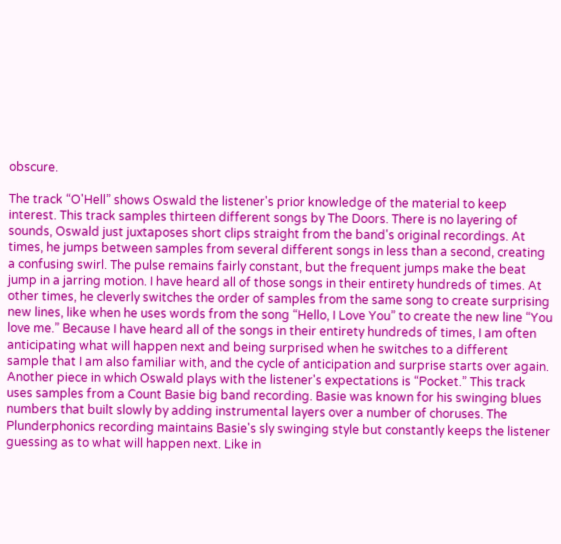obscure.

The track “O'Hell” shows Oswald the listener's prior knowledge of the material to keep interest. This track samples thirteen different songs by The Doors. There is no layering of sounds, Oswald just juxtaposes short clips straight from the band's original recordings. At times, he jumps between samples from several different songs in less than a second, creating a confusing swirl. The pulse remains fairly constant, but the frequent jumps make the beat jump in a jarring motion. I have heard all of those songs in their entirety hundreds of times. At other times, he cleverly switches the order of samples from the same song to create surprising new lines, like when he uses words from the song “Hello, I Love You” to create the new line “You love me.” Because I have heard all of the songs in their entirety hundreds of times, I am often anticipating what will happen next and being surprised when he switches to a different sample that I am also familiar with, and the cycle of anticipation and surprise starts over again.
Another piece in which Oswald plays with the listener's expectations is “Pocket.” This track uses samples from a Count Basie big band recording. Basie was known for his swinging blues numbers that built slowly by adding instrumental layers over a number of choruses. The Plunderphonics recording maintains Basie's sly swinging style but constantly keeps the listener guessing as to what will happen next. Like in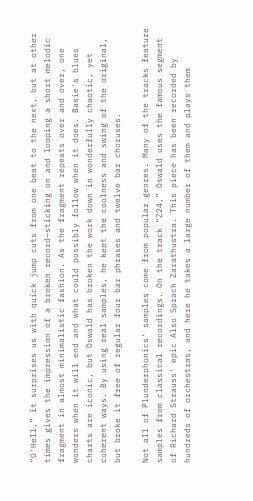“O'Hell,” it surprises us with quick jump cuts from one beat to the next, but at other times gives the impression of a broken record—sticking on and looping a short melodic fragment in almost minimalistic fashion. As the fragment repeats over and over, one wonders when it will end and what could possibly follow when it does. Basie's blues charts are iconic, but Oswald has broken the work down in wonderfully chaotic, yet coherent ways. By using real samples, he kept the coolness and swing of the original, but broke it free of regular four bar phrases and twelve bar choruses.

Not all of Plunderphonics' samples come from popular genres. Many of the tracks feature samples from classical recordings. On the track “Z24,” Oswald uses the famous segment of Richard Strauss' epic Also Sprach Zarathustra. This piece has been recorded by hundreds of orchestras, and here he takes a large number of them and plays them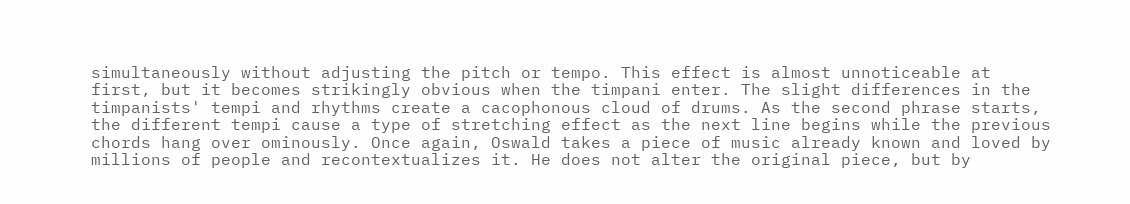simultaneously without adjusting the pitch or tempo. This effect is almost unnoticeable at first, but it becomes strikingly obvious when the timpani enter. The slight differences in the timpanists' tempi and rhythms create a cacophonous cloud of drums. As the second phrase starts, the different tempi cause a type of stretching effect as the next line begins while the previous chords hang over ominously. Once again, Oswald takes a piece of music already known and loved by millions of people and recontextualizes it. He does not alter the original piece, but by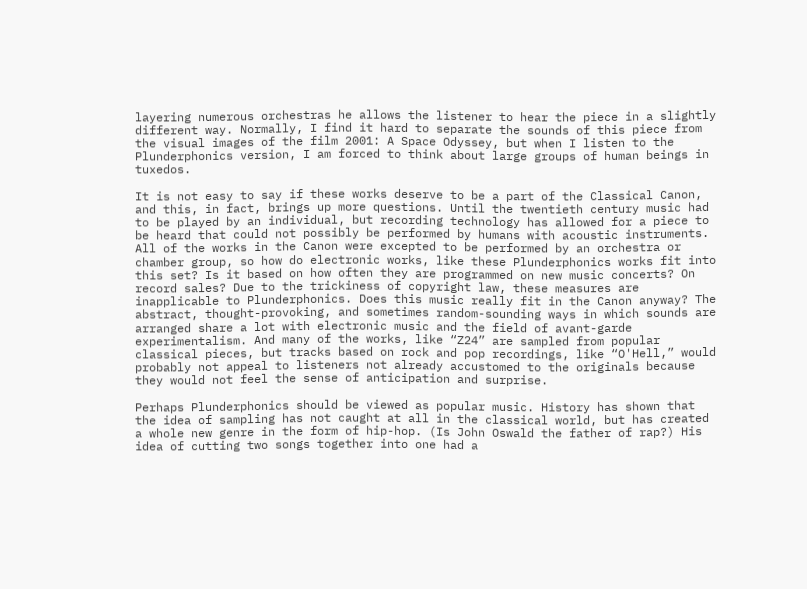layering numerous orchestras he allows the listener to hear the piece in a slightly different way. Normally, I find it hard to separate the sounds of this piece from the visual images of the film 2001: A Space Odyssey, but when I listen to the Plunderphonics version, I am forced to think about large groups of human beings in tuxedos.

It is not easy to say if these works deserve to be a part of the Classical Canon, and this, in fact, brings up more questions. Until the twentieth century music had to be played by an individual, but recording technology has allowed for a piece to be heard that could not possibly be performed by humans with acoustic instruments. All of the works in the Canon were excepted to be performed by an orchestra or chamber group, so how do electronic works, like these Plunderphonics works fit into this set? Is it based on how often they are programmed on new music concerts? On record sales? Due to the trickiness of copyright law, these measures are inapplicable to Plunderphonics. Does this music really fit in the Canon anyway? The abstract, thought-provoking, and sometimes random-sounding ways in which sounds are arranged share a lot with electronic music and the field of avant-garde experimentalism. And many of the works, like “Z24” are sampled from popular classical pieces, but tracks based on rock and pop recordings, like “O'Hell,” would probably not appeal to listeners not already accustomed to the originals because they would not feel the sense of anticipation and surprise.

Perhaps Plunderphonics should be viewed as popular music. History has shown that the idea of sampling has not caught at all in the classical world, but has created a whole new genre in the form of hip-hop. (Is John Oswald the father of rap?) His idea of cutting two songs together into one had a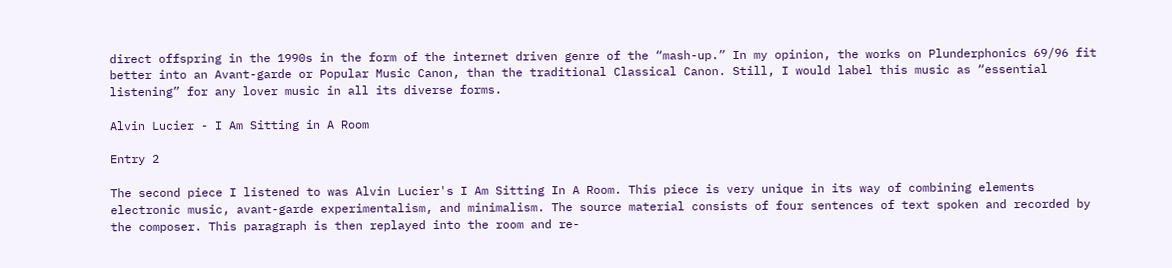direct offspring in the 1990s in the form of the internet driven genre of the “mash-up.” In my opinion, the works on Plunderphonics 69/96 fit better into an Avant-garde or Popular Music Canon, than the traditional Classical Canon. Still, I would label this music as “essential listening” for any lover music in all its diverse forms.

Alvin Lucier - I Am Sitting in A Room

Entry 2

The second piece I listened to was Alvin Lucier's I Am Sitting In A Room. This piece is very unique in its way of combining elements electronic music, avant-garde experimentalism, and minimalism. The source material consists of four sentences of text spoken and recorded by the composer. This paragraph is then replayed into the room and re-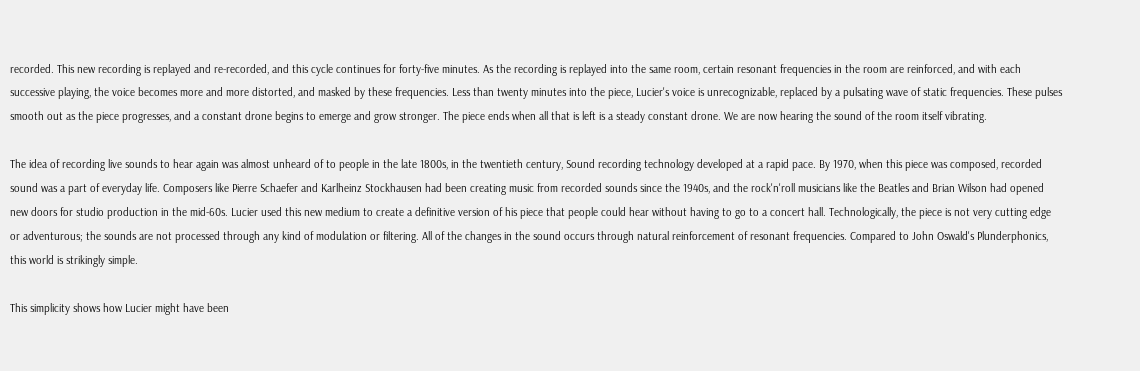recorded. This new recording is replayed and re-recorded, and this cycle continues for forty-five minutes. As the recording is replayed into the same room, certain resonant frequencies in the room are reinforced, and with each successive playing, the voice becomes more and more distorted, and masked by these frequencies. Less than twenty minutes into the piece, Lucier's voice is unrecognizable, replaced by a pulsating wave of static frequencies. These pulses smooth out as the piece progresses, and a constant drone begins to emerge and grow stronger. The piece ends when all that is left is a steady constant drone. We are now hearing the sound of the room itself vibrating.

The idea of recording live sounds to hear again was almost unheard of to people in the late 1800s, in the twentieth century, Sound recording technology developed at a rapid pace. By 1970, when this piece was composed, recorded sound was a part of everyday life. Composers like Pierre Schaefer and Karlheinz Stockhausen had been creating music from recorded sounds since the 1940s, and the rock'n'roll musicians like the Beatles and Brian Wilson had opened new doors for studio production in the mid-60s. Lucier used this new medium to create a definitive version of his piece that people could hear without having to go to a concert hall. Technologically, the piece is not very cutting edge or adventurous; the sounds are not processed through any kind of modulation or filtering. All of the changes in the sound occurs through natural reinforcement of resonant frequencies. Compared to John Oswald's Plunderphonics, this world is strikingly simple.

This simplicity shows how Lucier might have been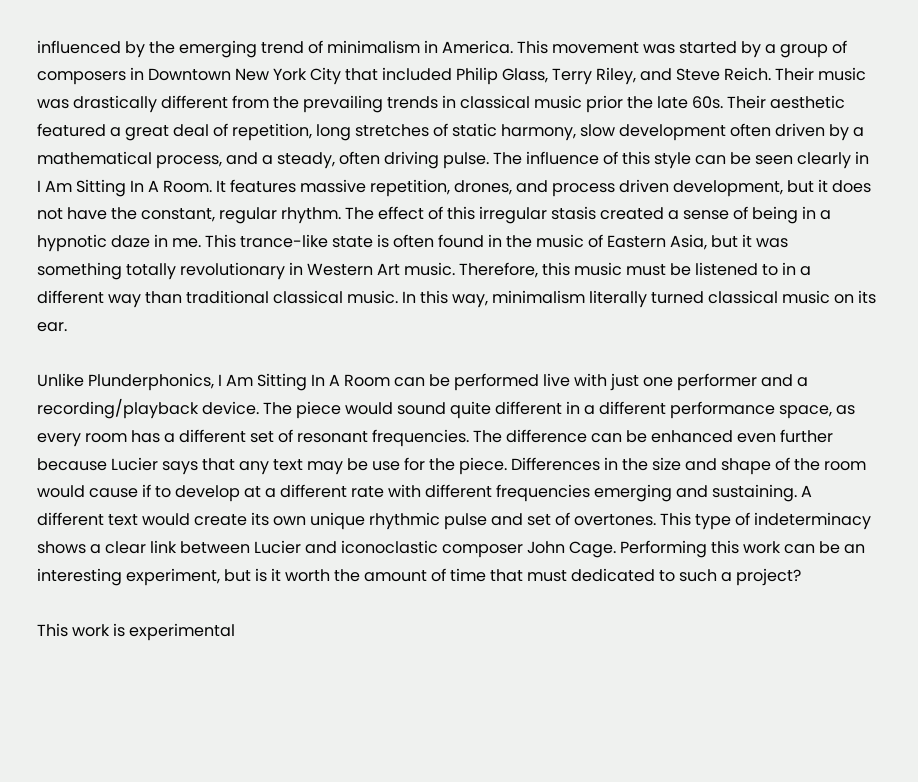influenced by the emerging trend of minimalism in America. This movement was started by a group of composers in Downtown New York City that included Philip Glass, Terry Riley, and Steve Reich. Their music was drastically different from the prevailing trends in classical music prior the late 60s. Their aesthetic featured a great deal of repetition, long stretches of static harmony, slow development often driven by a mathematical process, and a steady, often driving pulse. The influence of this style can be seen clearly in I Am Sitting In A Room. It features massive repetition, drones, and process driven development, but it does not have the constant, regular rhythm. The effect of this irregular stasis created a sense of being in a hypnotic daze in me. This trance-like state is often found in the music of Eastern Asia, but it was something totally revolutionary in Western Art music. Therefore, this music must be listened to in a different way than traditional classical music. In this way, minimalism literally turned classical music on its ear.

Unlike Plunderphonics, I Am Sitting In A Room can be performed live with just one performer and a recording/playback device. The piece would sound quite different in a different performance space, as every room has a different set of resonant frequencies. The difference can be enhanced even further because Lucier says that any text may be use for the piece. Differences in the size and shape of the room would cause if to develop at a different rate with different frequencies emerging and sustaining. A different text would create its own unique rhythmic pulse and set of overtones. This type of indeterminacy shows a clear link between Lucier and iconoclastic composer John Cage. Performing this work can be an interesting experiment, but is it worth the amount of time that must dedicated to such a project?

This work is experimental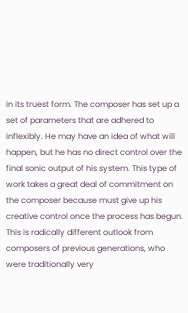in its truest form. The composer has set up a set of parameters that are adhered to inflexibly. He may have an idea of what will happen, but he has no direct control over the final sonic output of his system. This type of work takes a great deal of commitment on the composer because must give up his creative control once the process has begun. This is radically different outlook from composers of previous generations, who were traditionally very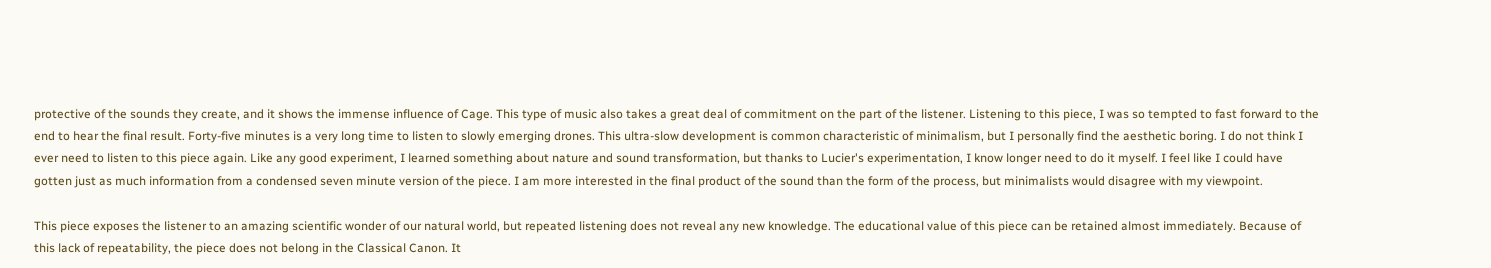protective of the sounds they create, and it shows the immense influence of Cage. This type of music also takes a great deal of commitment on the part of the listener. Listening to this piece, I was so tempted to fast forward to the end to hear the final result. Forty-five minutes is a very long time to listen to slowly emerging drones. This ultra-slow development is common characteristic of minimalism, but I personally find the aesthetic boring. I do not think I ever need to listen to this piece again. Like any good experiment, I learned something about nature and sound transformation, but thanks to Lucier's experimentation, I know longer need to do it myself. I feel like I could have gotten just as much information from a condensed seven minute version of the piece. I am more interested in the final product of the sound than the form of the process, but minimalists would disagree with my viewpoint.

This piece exposes the listener to an amazing scientific wonder of our natural world, but repeated listening does not reveal any new knowledge. The educational value of this piece can be retained almost immediately. Because of this lack of repeatability, the piece does not belong in the Classical Canon. It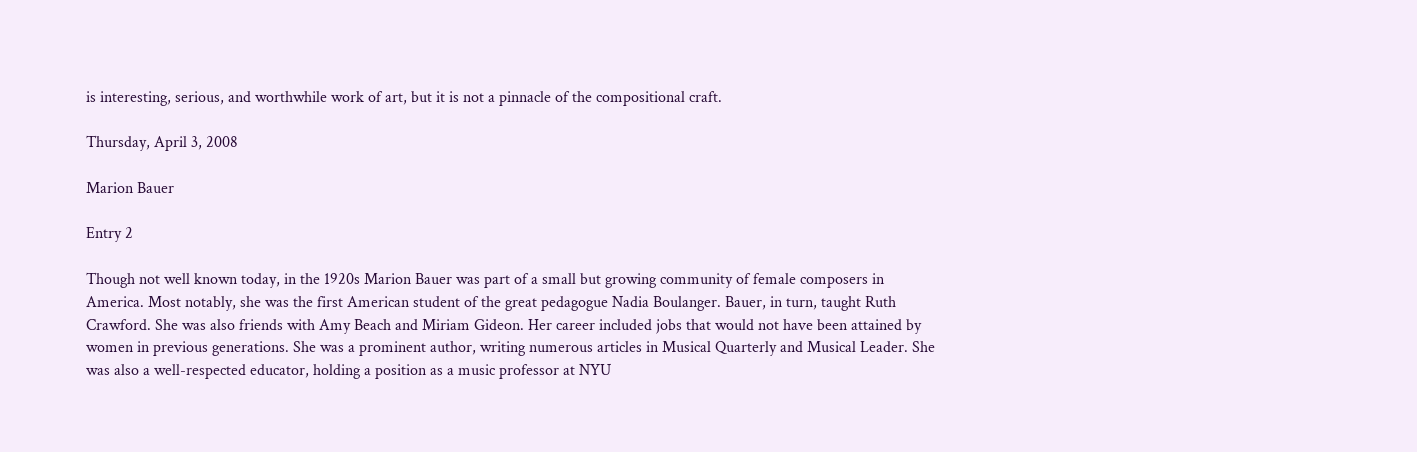is interesting, serious, and worthwhile work of art, but it is not a pinnacle of the compositional craft.

Thursday, April 3, 2008

Marion Bauer

Entry 2

Though not well known today, in the 1920s Marion Bauer was part of a small but growing community of female composers in America. Most notably, she was the first American student of the great pedagogue Nadia Boulanger. Bauer, in turn, taught Ruth Crawford. She was also friends with Amy Beach and Miriam Gideon. Her career included jobs that would not have been attained by women in previous generations. She was a prominent author, writing numerous articles in Musical Quarterly and Musical Leader. She was also a well-respected educator, holding a position as a music professor at NYU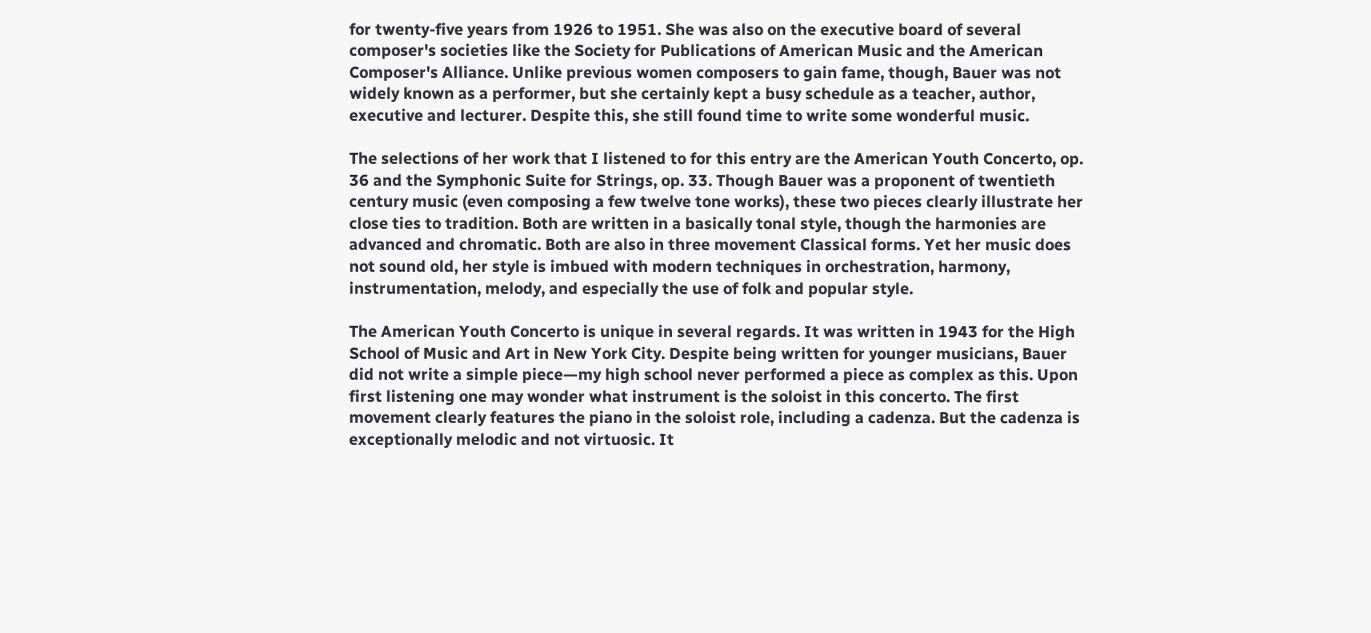for twenty-five years from 1926 to 1951. She was also on the executive board of several composer's societies like the Society for Publications of American Music and the American Composer's Alliance. Unlike previous women composers to gain fame, though, Bauer was not widely known as a performer, but she certainly kept a busy schedule as a teacher, author, executive and lecturer. Despite this, she still found time to write some wonderful music.

The selections of her work that I listened to for this entry are the American Youth Concerto, op. 36 and the Symphonic Suite for Strings, op. 33. Though Bauer was a proponent of twentieth century music (even composing a few twelve tone works), these two pieces clearly illustrate her close ties to tradition. Both are written in a basically tonal style, though the harmonies are advanced and chromatic. Both are also in three movement Classical forms. Yet her music does not sound old, her style is imbued with modern techniques in orchestration, harmony, instrumentation, melody, and especially the use of folk and popular style.

The American Youth Concerto is unique in several regards. It was written in 1943 for the High School of Music and Art in New York City. Despite being written for younger musicians, Bauer did not write a simple piece—my high school never performed a piece as complex as this. Upon first listening one may wonder what instrument is the soloist in this concerto. The first movement clearly features the piano in the soloist role, including a cadenza. But the cadenza is exceptionally melodic and not virtuosic. It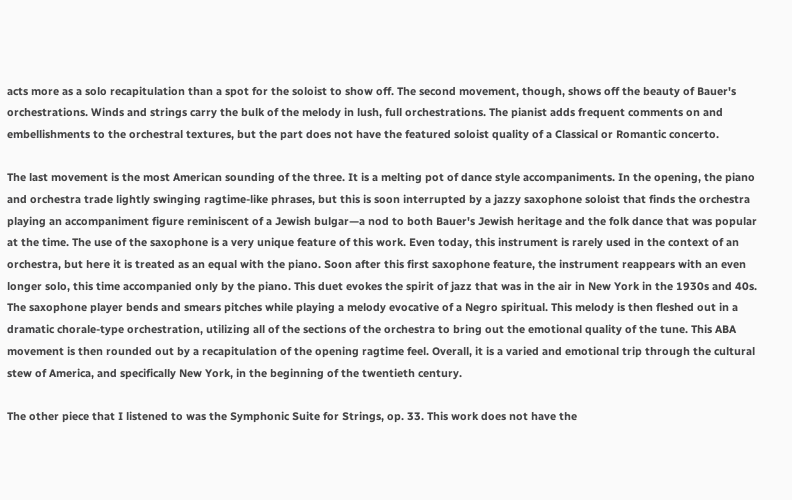acts more as a solo recapitulation than a spot for the soloist to show off. The second movement, though, shows off the beauty of Bauer's orchestrations. Winds and strings carry the bulk of the melody in lush, full orchestrations. The pianist adds frequent comments on and embellishments to the orchestral textures, but the part does not have the featured soloist quality of a Classical or Romantic concerto.

The last movement is the most American sounding of the three. It is a melting pot of dance style accompaniments. In the opening, the piano and orchestra trade lightly swinging ragtime-like phrases, but this is soon interrupted by a jazzy saxophone soloist that finds the orchestra playing an accompaniment figure reminiscent of a Jewish bulgar—a nod to both Bauer's Jewish heritage and the folk dance that was popular at the time. The use of the saxophone is a very unique feature of this work. Even today, this instrument is rarely used in the context of an orchestra, but here it is treated as an equal with the piano. Soon after this first saxophone feature, the instrument reappears with an even longer solo, this time accompanied only by the piano. This duet evokes the spirit of jazz that was in the air in New York in the 1930s and 40s. The saxophone player bends and smears pitches while playing a melody evocative of a Negro spiritual. This melody is then fleshed out in a dramatic chorale-type orchestration, utilizing all of the sections of the orchestra to bring out the emotional quality of the tune. This ABA movement is then rounded out by a recapitulation of the opening ragtime feel. Overall, it is a varied and emotional trip through the cultural stew of America, and specifically New York, in the beginning of the twentieth century.

The other piece that I listened to was the Symphonic Suite for Strings, op. 33. This work does not have the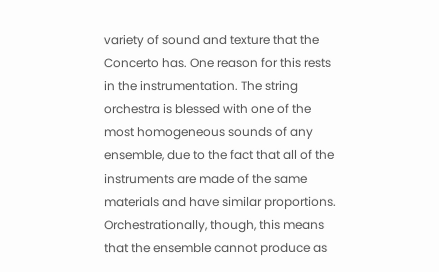variety of sound and texture that the Concerto has. One reason for this rests in the instrumentation. The string orchestra is blessed with one of the most homogeneous sounds of any ensemble, due to the fact that all of the instruments are made of the same materials and have similar proportions. Orchestrationally, though, this means that the ensemble cannot produce as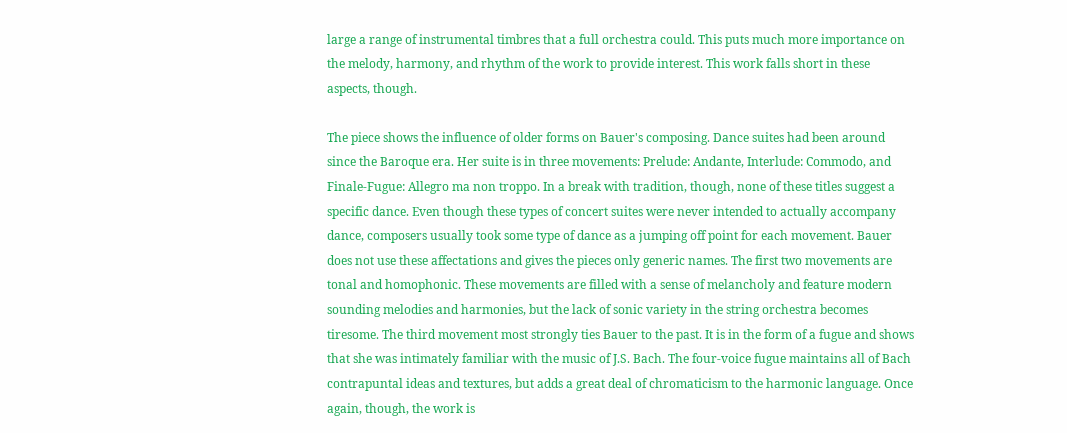large a range of instrumental timbres that a full orchestra could. This puts much more importance on the melody, harmony, and rhythm of the work to provide interest. This work falls short in these aspects, though.

The piece shows the influence of older forms on Bauer's composing. Dance suites had been around since the Baroque era. Her suite is in three movements: Prelude: Andante, Interlude: Commodo, and Finale-Fugue: Allegro ma non troppo. In a break with tradition, though, none of these titles suggest a specific dance. Even though these types of concert suites were never intended to actually accompany dance, composers usually took some type of dance as a jumping off point for each movement. Bauer does not use these affectations and gives the pieces only generic names. The first two movements are tonal and homophonic. These movements are filled with a sense of melancholy and feature modern sounding melodies and harmonies, but the lack of sonic variety in the string orchestra becomes tiresome. The third movement most strongly ties Bauer to the past. It is in the form of a fugue and shows that she was intimately familiar with the music of J.S. Bach. The four-voice fugue maintains all of Bach contrapuntal ideas and textures, but adds a great deal of chromaticism to the harmonic language. Once again, though, the work is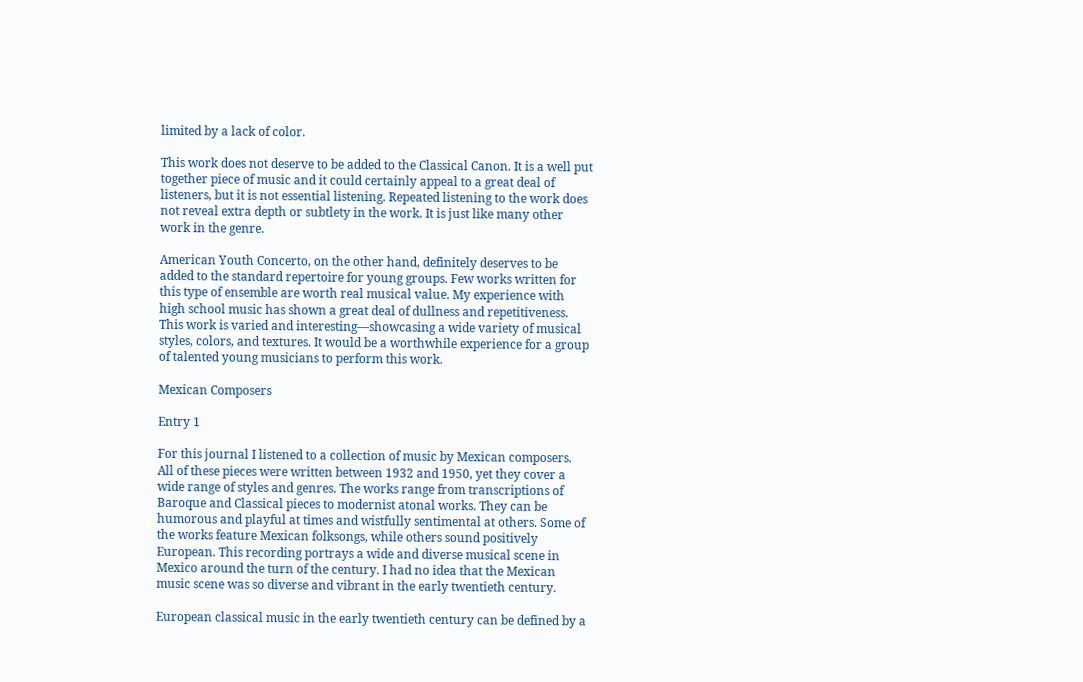limited by a lack of color.

This work does not deserve to be added to the Classical Canon. It is a well put together piece of music and it could certainly appeal to a great deal of listeners, but it is not essential listening. Repeated listening to the work does not reveal extra depth or subtlety in the work. It is just like many other work in the genre.

American Youth Concerto, on the other hand, definitely deserves to be added to the standard repertoire for young groups. Few works written for this type of ensemble are worth real musical value. My experience with high school music has shown a great deal of dullness and repetitiveness. This work is varied and interesting—showcasing a wide variety of musical styles, colors, and textures. It would be a worthwhile experience for a group of talented young musicians to perform this work.

Mexican Composers

Entry 1

For this journal I listened to a collection of music by Mexican composers. All of these pieces were written between 1932 and 1950, yet they cover a wide range of styles and genres. The works range from transcriptions of Baroque and Classical pieces to modernist atonal works. They can be humorous and playful at times and wistfully sentimental at others. Some of the works feature Mexican folksongs, while others sound positively European. This recording portrays a wide and diverse musical scene in Mexico around the turn of the century. I had no idea that the Mexican music scene was so diverse and vibrant in the early twentieth century.

European classical music in the early twentieth century can be defined by a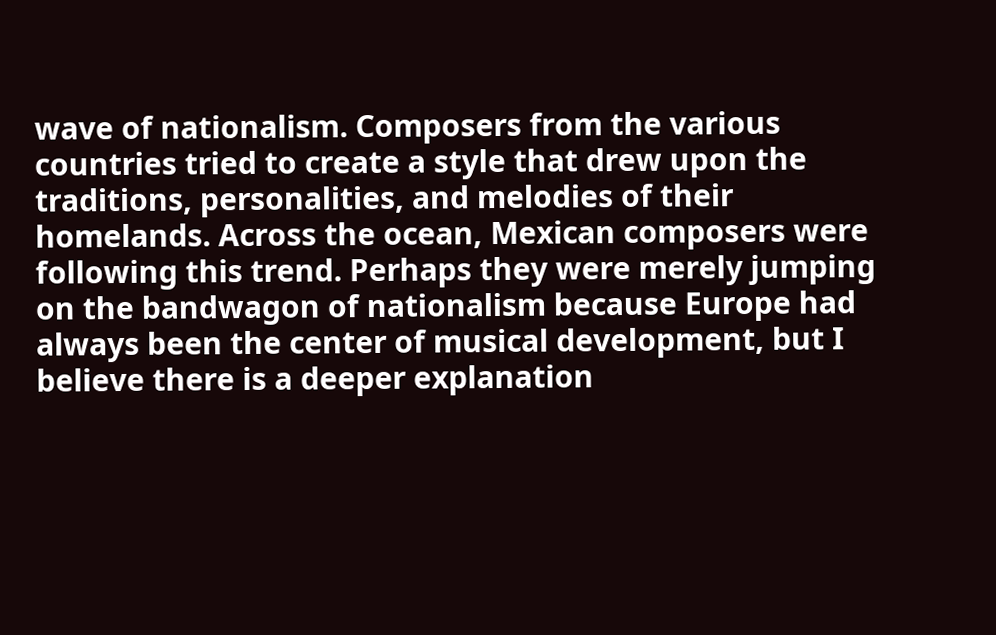wave of nationalism. Composers from the various countries tried to create a style that drew upon the traditions, personalities, and melodies of their homelands. Across the ocean, Mexican composers were following this trend. Perhaps they were merely jumping on the bandwagon of nationalism because Europe had always been the center of musical development, but I believe there is a deeper explanation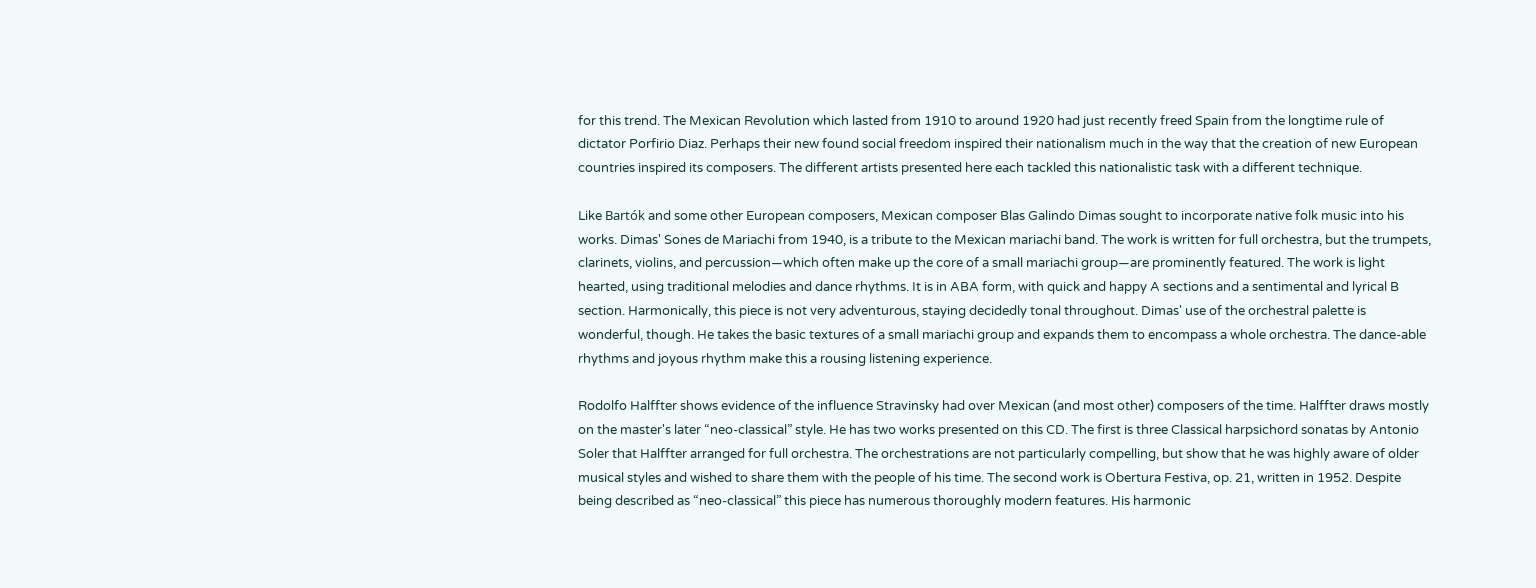for this trend. The Mexican Revolution which lasted from 1910 to around 1920 had just recently freed Spain from the longtime rule of dictator Porfirio Diaz. Perhaps their new found social freedom inspired their nationalism much in the way that the creation of new European countries inspired its composers. The different artists presented here each tackled this nationalistic task with a different technique.

Like Bartók and some other European composers, Mexican composer Blas Galindo Dimas sought to incorporate native folk music into his works. Dimas' Sones de Mariachi from 1940, is a tribute to the Mexican mariachi band. The work is written for full orchestra, but the trumpets, clarinets, violins, and percussion—which often make up the core of a small mariachi group—are prominently featured. The work is light hearted, using traditional melodies and dance rhythms. It is in ABA form, with quick and happy A sections and a sentimental and lyrical B section. Harmonically, this piece is not very adventurous, staying decidedly tonal throughout. Dimas' use of the orchestral palette is wonderful, though. He takes the basic textures of a small mariachi group and expands them to encompass a whole orchestra. The dance-able rhythms and joyous rhythm make this a rousing listening experience.

Rodolfo Halffter shows evidence of the influence Stravinsky had over Mexican (and most other) composers of the time. Halffter draws mostly on the master's later “neo-classical” style. He has two works presented on this CD. The first is three Classical harpsichord sonatas by Antonio Soler that Halffter arranged for full orchestra. The orchestrations are not particularly compelling, but show that he was highly aware of older musical styles and wished to share them with the people of his time. The second work is Obertura Festiva, op. 21, written in 1952. Despite being described as “neo-classical” this piece has numerous thoroughly modern features. His harmonic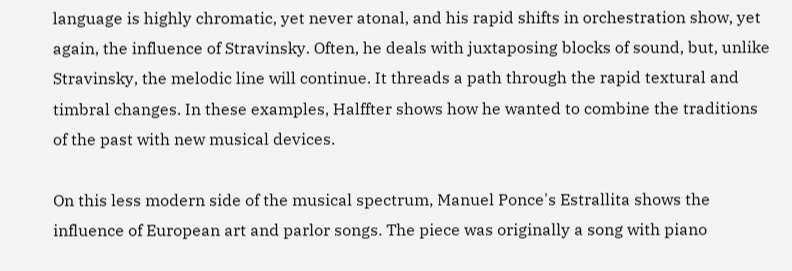language is highly chromatic, yet never atonal, and his rapid shifts in orchestration show, yet again, the influence of Stravinsky. Often, he deals with juxtaposing blocks of sound, but, unlike Stravinsky, the melodic line will continue. It threads a path through the rapid textural and timbral changes. In these examples, Halffter shows how he wanted to combine the traditions of the past with new musical devices.

On this less modern side of the musical spectrum, Manuel Ponce's Estrallita shows the influence of European art and parlor songs. The piece was originally a song with piano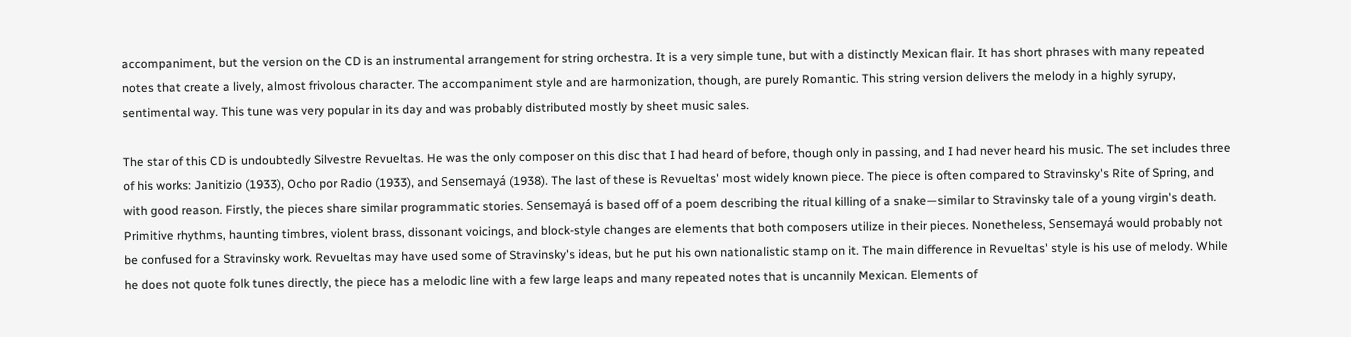accompaniment, but the version on the CD is an instrumental arrangement for string orchestra. It is a very simple tune, but with a distinctly Mexican flair. It has short phrases with many repeated notes that create a lively, almost frivolous character. The accompaniment style and are harmonization, though, are purely Romantic. This string version delivers the melody in a highly syrupy, sentimental way. This tune was very popular in its day and was probably distributed mostly by sheet music sales.

The star of this CD is undoubtedly Silvestre Revueltas. He was the only composer on this disc that I had heard of before, though only in passing, and I had never heard his music. The set includes three of his works: Janitizio (1933), Ocho por Radio (1933), and Sensemayá (1938). The last of these is Revueltas' most widely known piece. The piece is often compared to Stravinsky's Rite of Spring, and with good reason. Firstly, the pieces share similar programmatic stories. Sensemayá is based off of a poem describing the ritual killing of a snake—similar to Stravinsky tale of a young virgin's death. Primitive rhythms, haunting timbres, violent brass, dissonant voicings, and block-style changes are elements that both composers utilize in their pieces. Nonetheless, Sensemayá would probably not be confused for a Stravinsky work. Revueltas may have used some of Stravinsky's ideas, but he put his own nationalistic stamp on it. The main difference in Revueltas' style is his use of melody. While he does not quote folk tunes directly, the piece has a melodic line with a few large leaps and many repeated notes that is uncannily Mexican. Elements of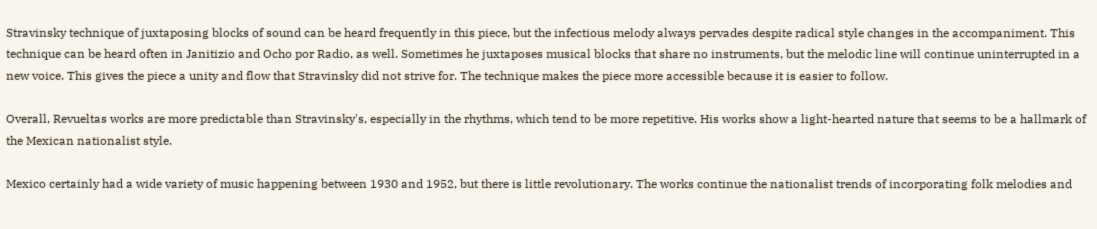Stravinsky technique of juxtaposing blocks of sound can be heard frequently in this piece, but the infectious melody always pervades despite radical style changes in the accompaniment. This technique can be heard often in Janitizio and Ocho por Radio, as well. Sometimes he juxtaposes musical blocks that share no instruments, but the melodic line will continue uninterrupted in a new voice. This gives the piece a unity and flow that Stravinsky did not strive for. The technique makes the piece more accessible because it is easier to follow.

Overall, Revueltas works are more predictable than Stravinsky's, especially in the rhythms, which tend to be more repetitive. His works show a light-hearted nature that seems to be a hallmark of the Mexican nationalist style.

Mexico certainly had a wide variety of music happening between 1930 and 1952, but there is little revolutionary. The works continue the nationalist trends of incorporating folk melodies and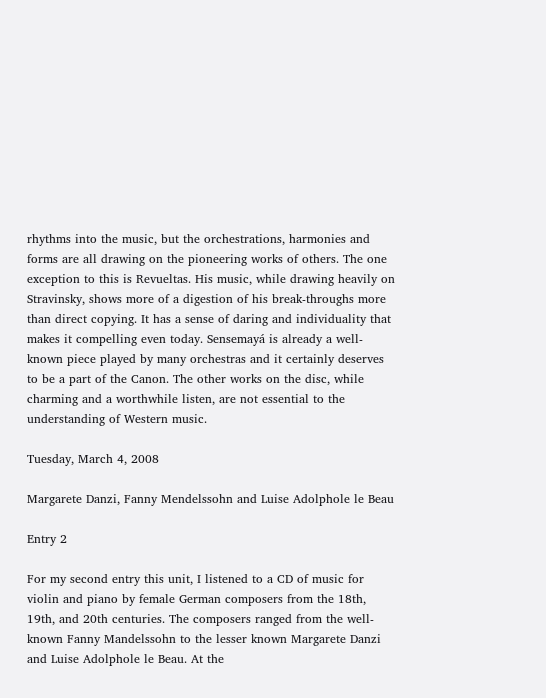rhythms into the music, but the orchestrations, harmonies and forms are all drawing on the pioneering works of others. The one exception to this is Revueltas. His music, while drawing heavily on Stravinsky, shows more of a digestion of his break-throughs more than direct copying. It has a sense of daring and individuality that makes it compelling even today. Sensemayá is already a well-known piece played by many orchestras and it certainly deserves to be a part of the Canon. The other works on the disc, while charming and a worthwhile listen, are not essential to the understanding of Western music.

Tuesday, March 4, 2008

Margarete Danzi, Fanny Mendelssohn and Luise Adolphole le Beau

Entry 2

For my second entry this unit, I listened to a CD of music for violin and piano by female German composers from the 18th, 19th, and 20th centuries. The composers ranged from the well-known Fanny Mandelssohn to the lesser known Margarete Danzi and Luise Adolphole le Beau. At the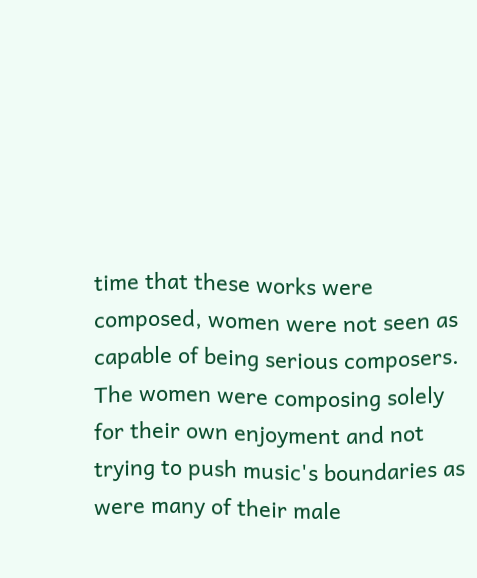time that these works were composed, women were not seen as capable of being serious composers. The women were composing solely for their own enjoyment and not trying to push music's boundaries as were many of their male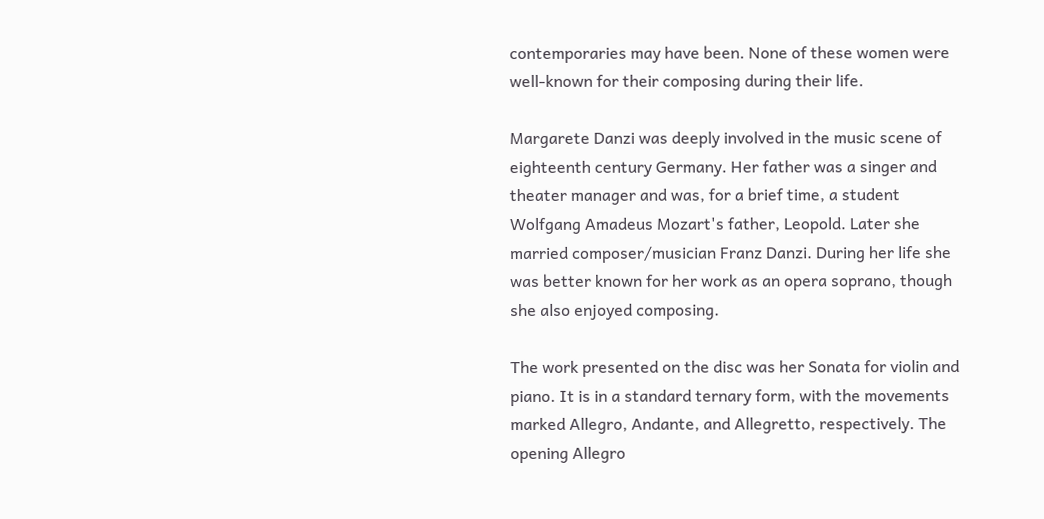contemporaries may have been. None of these women were well-known for their composing during their life.

Margarete Danzi was deeply involved in the music scene of eighteenth century Germany. Her father was a singer and theater manager and was, for a brief time, a student Wolfgang Amadeus Mozart's father, Leopold. Later she married composer/musician Franz Danzi. During her life she was better known for her work as an opera soprano, though she also enjoyed composing.

The work presented on the disc was her Sonata for violin and piano. It is in a standard ternary form, with the movements marked Allegro, Andante, and Allegretto, respectively. The opening Allegro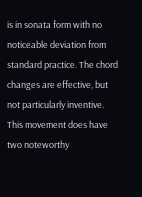is in sonata form with no noticeable deviation from standard practice. The chord changes are effective, but not particularly inventive. This movement does have two noteworthy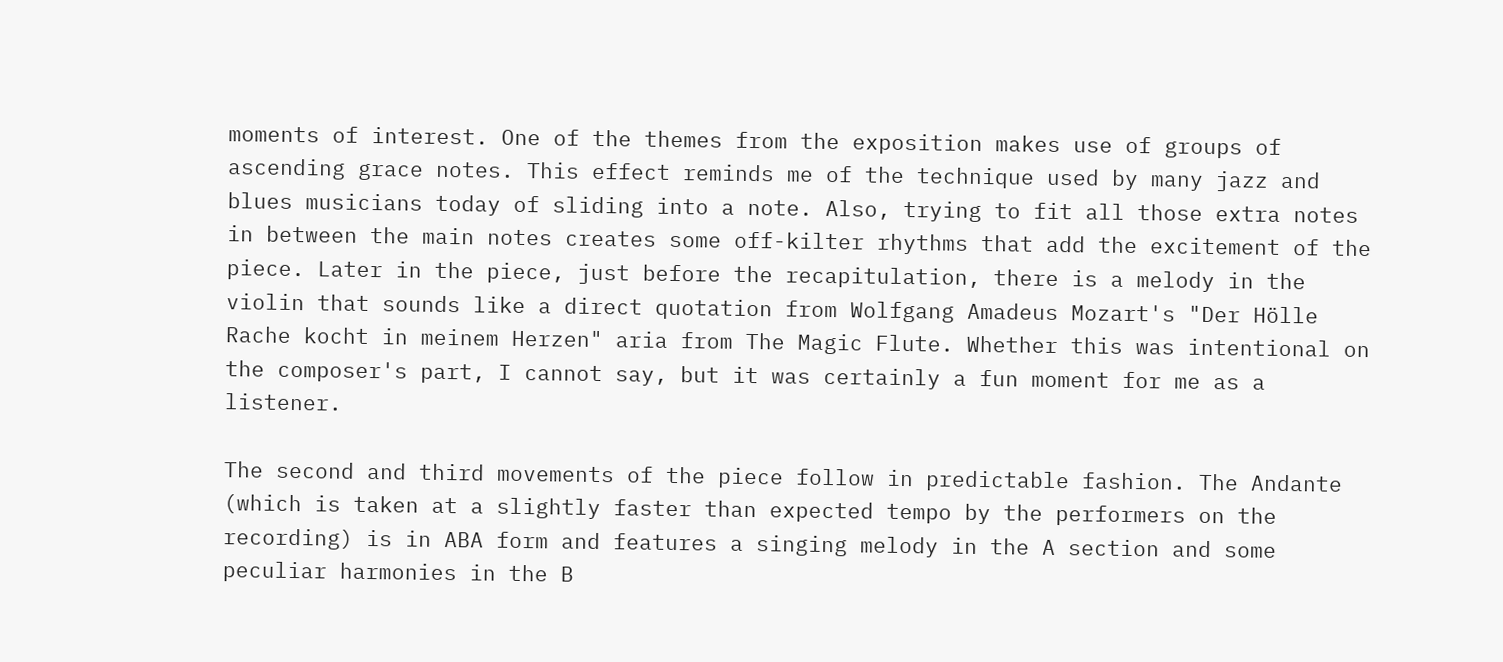moments of interest. One of the themes from the exposition makes use of groups of ascending grace notes. This effect reminds me of the technique used by many jazz and blues musicians today of sliding into a note. Also, trying to fit all those extra notes in between the main notes creates some off-kilter rhythms that add the excitement of the piece. Later in the piece, just before the recapitulation, there is a melody in the violin that sounds like a direct quotation from Wolfgang Amadeus Mozart's "Der Hölle Rache kocht in meinem Herzen" aria from The Magic Flute. Whether this was intentional on the composer's part, I cannot say, but it was certainly a fun moment for me as a listener.

The second and third movements of the piece follow in predictable fashion. The Andante (which is taken at a slightly faster than expected tempo by the performers on the recording) is in ABA form and features a singing melody in the A section and some peculiar harmonies in the B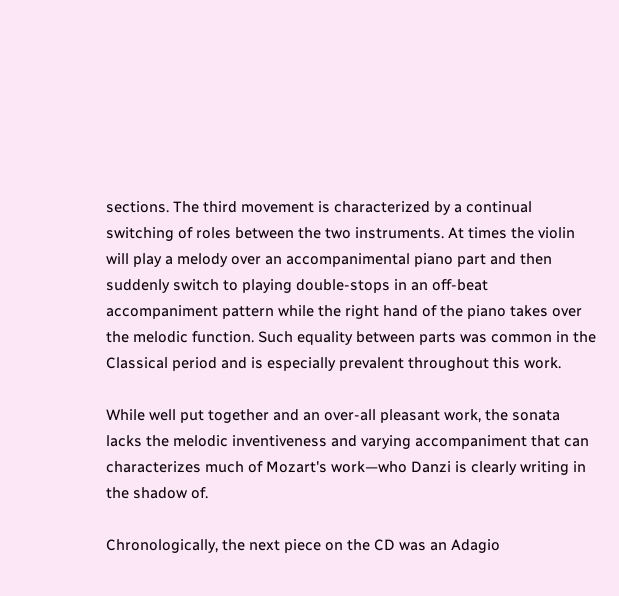sections. The third movement is characterized by a continual switching of roles between the two instruments. At times the violin will play a melody over an accompanimental piano part and then suddenly switch to playing double-stops in an off-beat accompaniment pattern while the right hand of the piano takes over the melodic function. Such equality between parts was common in the Classical period and is especially prevalent throughout this work.

While well put together and an over-all pleasant work, the sonata lacks the melodic inventiveness and varying accompaniment that can characterizes much of Mozart's work—who Danzi is clearly writing in the shadow of.

Chronologically, the next piece on the CD was an Adagio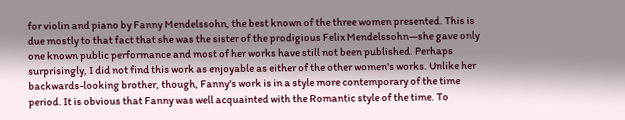for violin and piano by Fanny Mendelssohn, the best known of the three women presented. This is due mostly to that fact that she was the sister of the prodigious Felix Mendelssohn—she gave only one known public performance and most of her works have still not been published. Perhaps surprisingly, I did not find this work as enjoyable as either of the other women's works. Unlike her backwards-looking brother, though, Fanny's work is in a style more contemporary of the time period. It is obvious that Fanny was well acquainted with the Romantic style of the time. To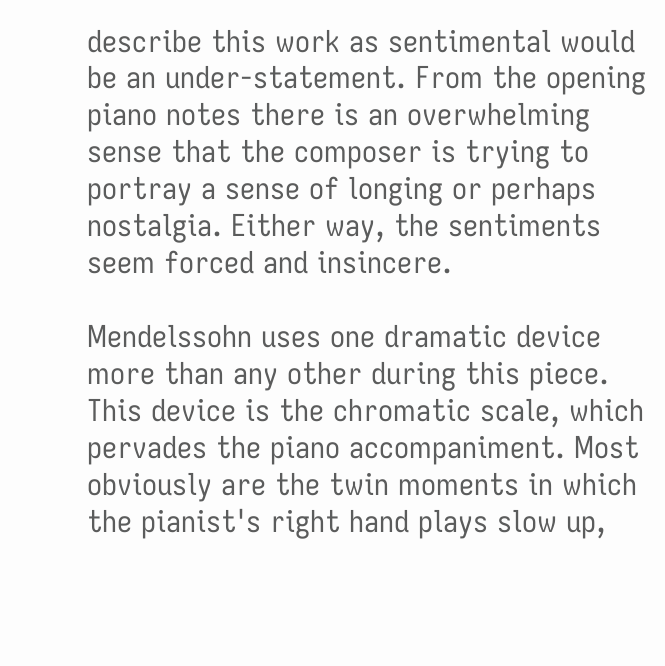describe this work as sentimental would be an under-statement. From the opening piano notes there is an overwhelming sense that the composer is trying to portray a sense of longing or perhaps nostalgia. Either way, the sentiments seem forced and insincere.

Mendelssohn uses one dramatic device more than any other during this piece. This device is the chromatic scale, which pervades the piano accompaniment. Most obviously are the twin moments in which the pianist's right hand plays slow up,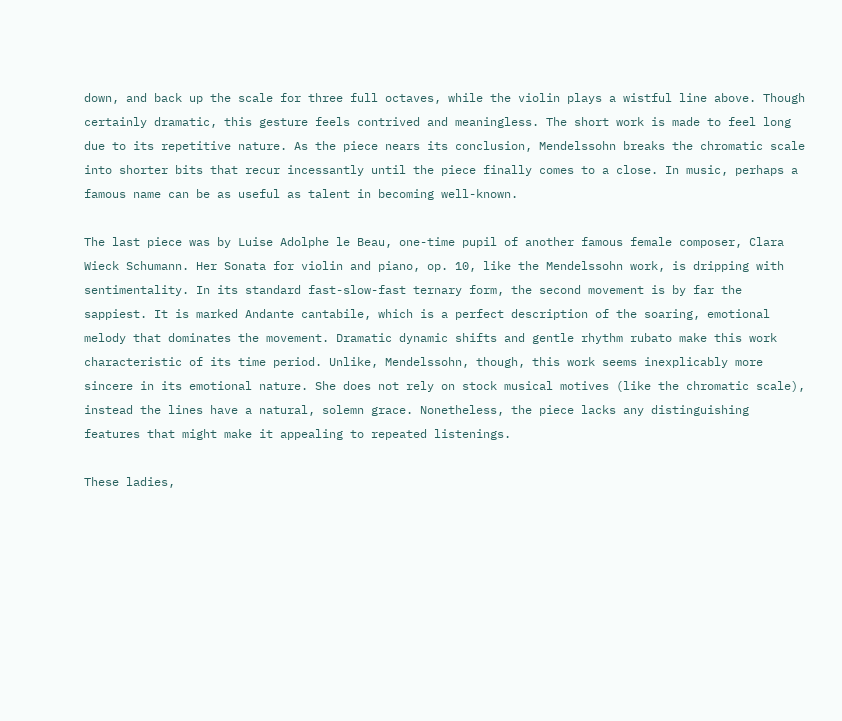down, and back up the scale for three full octaves, while the violin plays a wistful line above. Though certainly dramatic, this gesture feels contrived and meaningless. The short work is made to feel long due to its repetitive nature. As the piece nears its conclusion, Mendelssohn breaks the chromatic scale into shorter bits that recur incessantly until the piece finally comes to a close. In music, perhaps a famous name can be as useful as talent in becoming well-known.

The last piece was by Luise Adolphe le Beau, one-time pupil of another famous female composer, Clara Wieck Schumann. Her Sonata for violin and piano, op. 10, like the Mendelssohn work, is dripping with sentimentality. In its standard fast-slow-fast ternary form, the second movement is by far the sappiest. It is marked Andante cantabile, which is a perfect description of the soaring, emotional melody that dominates the movement. Dramatic dynamic shifts and gentle rhythm rubato make this work characteristic of its time period. Unlike, Mendelssohn, though, this work seems inexplicably more sincere in its emotional nature. She does not rely on stock musical motives (like the chromatic scale), instead the lines have a natural, solemn grace. Nonetheless, the piece lacks any distinguishing features that might make it appealing to repeated listenings.

These ladies,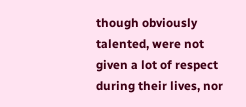though obviously talented, were not given a lot of respect during their lives, nor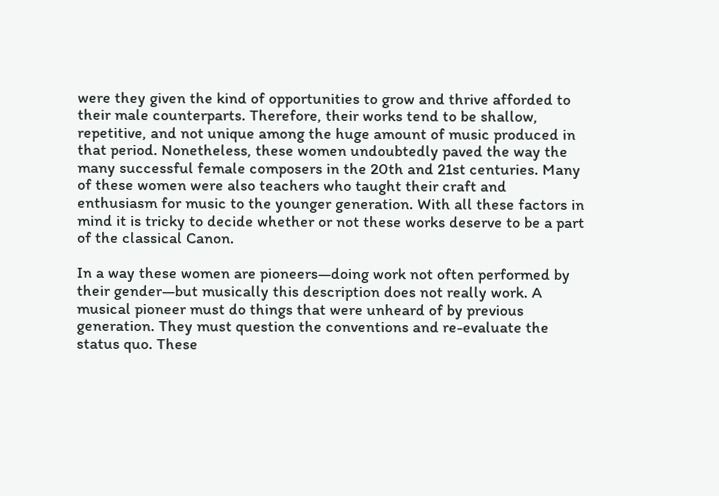were they given the kind of opportunities to grow and thrive afforded to their male counterparts. Therefore, their works tend to be shallow, repetitive, and not unique among the huge amount of music produced in that period. Nonetheless, these women undoubtedly paved the way the many successful female composers in the 20th and 21st centuries. Many of these women were also teachers who taught their craft and enthusiasm for music to the younger generation. With all these factors in mind it is tricky to decide whether or not these works deserve to be a part of the classical Canon.

In a way these women are pioneers—doing work not often performed by their gender—but musically this description does not really work. A musical pioneer must do things that were unheard of by previous generation. They must question the conventions and re-evaluate the status quo. These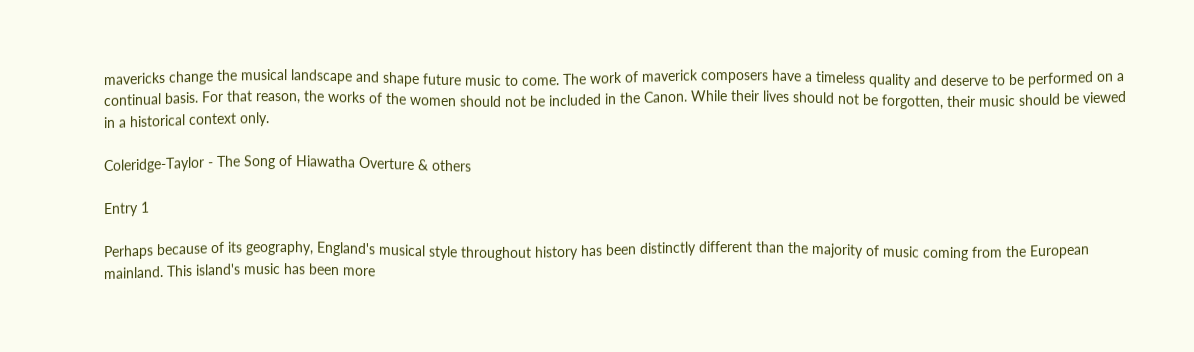mavericks change the musical landscape and shape future music to come. The work of maverick composers have a timeless quality and deserve to be performed on a continual basis. For that reason, the works of the women should not be included in the Canon. While their lives should not be forgotten, their music should be viewed in a historical context only.

Coleridge-Taylor - The Song of Hiawatha Overture & others

Entry 1

Perhaps because of its geography, England's musical style throughout history has been distinctly different than the majority of music coming from the European mainland. This island's music has been more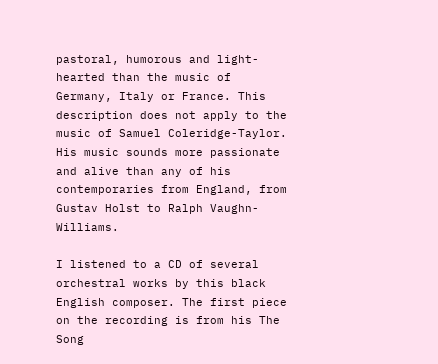pastoral, humorous and light-hearted than the music of Germany, Italy or France. This description does not apply to the music of Samuel Coleridge-Taylor. His music sounds more passionate and alive than any of his contemporaries from England, from Gustav Holst to Ralph Vaughn-Williams.

I listened to a CD of several orchestral works by this black English composer. The first piece on the recording is from his The Song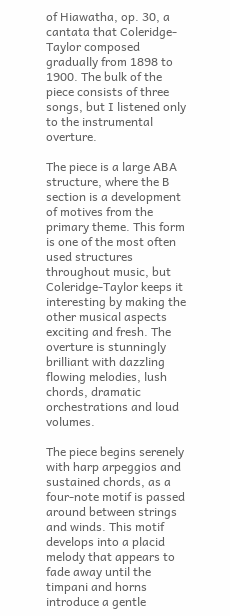of Hiawatha, op. 30, a cantata that Coleridge-Taylor composed gradually from 1898 to 1900. The bulk of the piece consists of three songs, but I listened only to the instrumental overture.

The piece is a large ABA structure, where the B section is a development of motives from the primary theme. This form is one of the most often used structures throughout music, but Coleridge-Taylor keeps it interesting by making the other musical aspects exciting and fresh. The overture is stunningly brilliant with dazzling flowing melodies, lush chords, dramatic orchestrations and loud volumes.

The piece begins serenely with harp arpeggios and sustained chords, as a four-note motif is passed around between strings and winds. This motif develops into a placid melody that appears to fade away until the timpani and horns introduce a gentle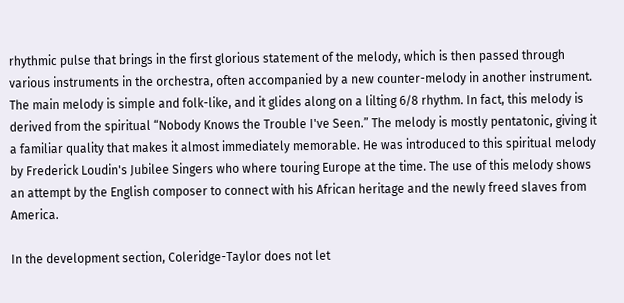rhythmic pulse that brings in the first glorious statement of the melody, which is then passed through various instruments in the orchestra, often accompanied by a new counter-melody in another instrument. The main melody is simple and folk-like, and it glides along on a lilting 6/8 rhythm. In fact, this melody is derived from the spiritual “Nobody Knows the Trouble I've Seen.” The melody is mostly pentatonic, giving it a familiar quality that makes it almost immediately memorable. He was introduced to this spiritual melody by Frederick Loudin's Jubilee Singers who where touring Europe at the time. The use of this melody shows an attempt by the English composer to connect with his African heritage and the newly freed slaves from America.

In the development section, Coleridge-Taylor does not let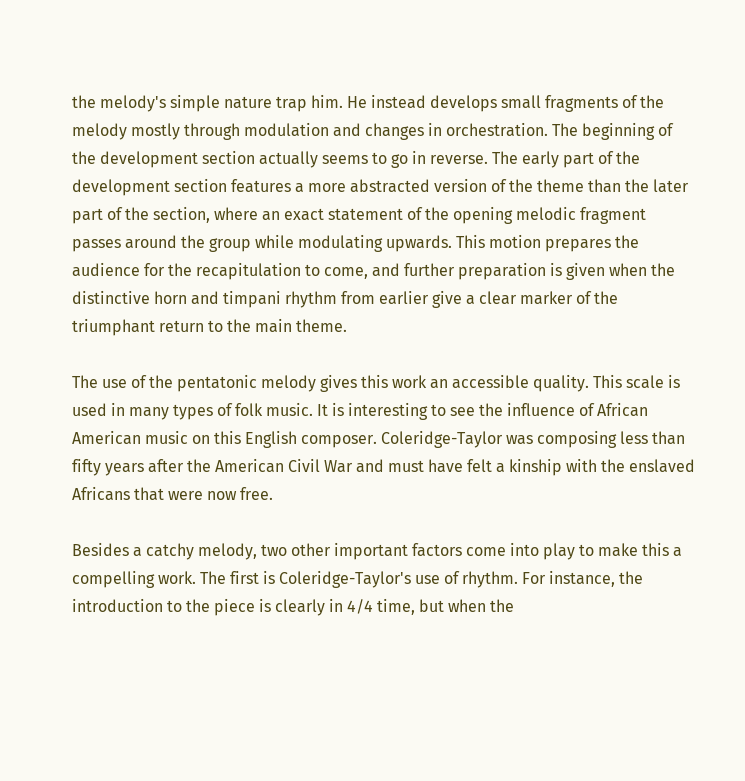the melody's simple nature trap him. He instead develops small fragments of the melody mostly through modulation and changes in orchestration. The beginning of the development section actually seems to go in reverse. The early part of the development section features a more abstracted version of the theme than the later part of the section, where an exact statement of the opening melodic fragment passes around the group while modulating upwards. This motion prepares the audience for the recapitulation to come, and further preparation is given when the distinctive horn and timpani rhythm from earlier give a clear marker of the triumphant return to the main theme.

The use of the pentatonic melody gives this work an accessible quality. This scale is used in many types of folk music. It is interesting to see the influence of African American music on this English composer. Coleridge-Taylor was composing less than fifty years after the American Civil War and must have felt a kinship with the enslaved Africans that were now free.

Besides a catchy melody, two other important factors come into play to make this a compelling work. The first is Coleridge-Taylor's use of rhythm. For instance, the introduction to the piece is clearly in 4/4 time, but when the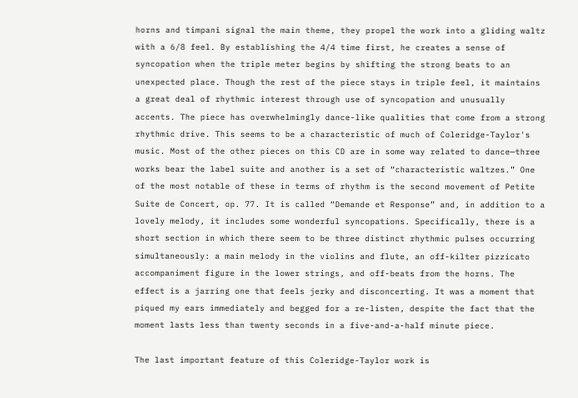horns and timpani signal the main theme, they propel the work into a gliding waltz with a 6/8 feel. By establishing the 4/4 time first, he creates a sense of syncopation when the triple meter begins by shifting the strong beats to an unexpected place. Though the rest of the piece stays in triple feel, it maintains a great deal of rhythmic interest through use of syncopation and unusually accents. The piece has overwhelmingly dance-like qualities that come from a strong rhythmic drive. This seems to be a characteristic of much of Coleridge-Taylor's music. Most of the other pieces on this CD are in some way related to dance—three works bear the label suite and another is a set of “characteristic waltzes.” One of the most notable of these in terms of rhythm is the second movement of Petite Suite de Concert, op. 77. It is called “Demande et Response” and, in addition to a lovely melody, it includes some wonderful syncopations. Specifically, there is a short section in which there seem to be three distinct rhythmic pulses occurring simultaneously: a main melody in the violins and flute, an off-kilter pizzicato accompaniment figure in the lower strings, and off-beats from the horns. The effect is a jarring one that feels jerky and disconcerting. It was a moment that piqued my ears immediately and begged for a re-listen, despite the fact that the moment lasts less than twenty seconds in a five-and-a-half minute piece.

The last important feature of this Coleridge-Taylor work is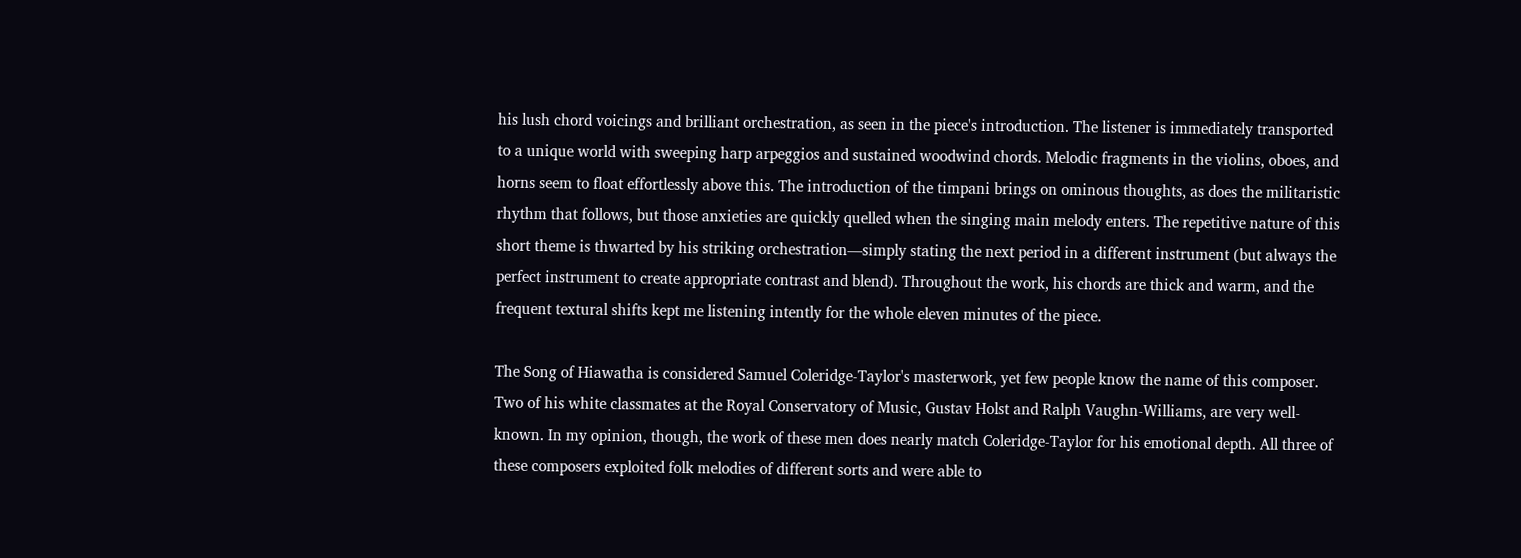his lush chord voicings and brilliant orchestration, as seen in the piece's introduction. The listener is immediately transported to a unique world with sweeping harp arpeggios and sustained woodwind chords. Melodic fragments in the violins, oboes, and horns seem to float effortlessly above this. The introduction of the timpani brings on ominous thoughts, as does the militaristic rhythm that follows, but those anxieties are quickly quelled when the singing main melody enters. The repetitive nature of this short theme is thwarted by his striking orchestration—simply stating the next period in a different instrument (but always the perfect instrument to create appropriate contrast and blend). Throughout the work, his chords are thick and warm, and the frequent textural shifts kept me listening intently for the whole eleven minutes of the piece.

The Song of Hiawatha is considered Samuel Coleridge-Taylor's masterwork, yet few people know the name of this composer. Two of his white classmates at the Royal Conservatory of Music, Gustav Holst and Ralph Vaughn-Williams, are very well-known. In my opinion, though, the work of these men does nearly match Coleridge-Taylor for his emotional depth. All three of these composers exploited folk melodies of different sorts and were able to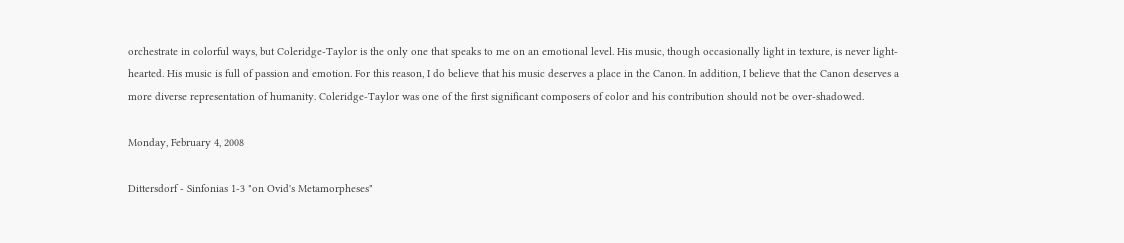orchestrate in colorful ways, but Coleridge-Taylor is the only one that speaks to me on an emotional level. His music, though occasionally light in texture, is never light-hearted. His music is full of passion and emotion. For this reason, I do believe that his music deserves a place in the Canon. In addition, I believe that the Canon deserves a more diverse representation of humanity. Coleridge-Taylor was one of the first significant composers of color and his contribution should not be over-shadowed.

Monday, February 4, 2008

Dittersdorf - Sinfonias 1-3 "on Ovid's Metamorpheses"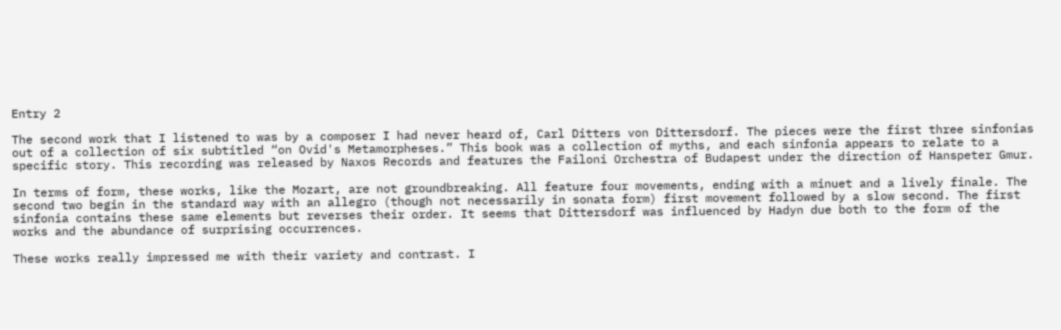Entry 2

The second work that I listened to was by a composer I had never heard of, Carl Ditters von Dittersdorf. The pieces were the first three sinfonias out of a collection of six subtitled “on Ovid's Metamorpheses.” This book was a collection of myths, and each sinfonia appears to relate to a specific story. This recording was released by Naxos Records and features the Failoni Orchestra of Budapest under the direction of Hanspeter Gmur.

In terms of form, these works, like the Mozart, are not groundbreaking. All feature four movements, ending with a minuet and a lively finale. The second two begin in the standard way with an allegro (though not necessarily in sonata form) first movement followed by a slow second. The first sinfonia contains these same elements but reverses their order. It seems that Dittersdorf was influenced by Hadyn due both to the form of the works and the abundance of surprising occurrences.

These works really impressed me with their variety and contrast. I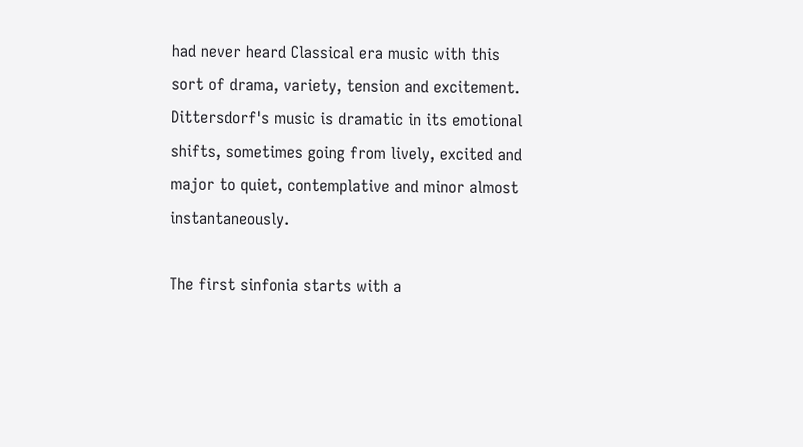had never heard Classical era music with this sort of drama, variety, tension and excitement. Dittersdorf's music is dramatic in its emotional shifts, sometimes going from lively, excited and major to quiet, contemplative and minor almost instantaneously.

The first sinfonia starts with a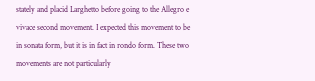stately and placid Larghetto before going to the Allegro e vivace second movement. I expected this movement to be in sonata form, but it is in fact in rondo form. These two movements are not particularly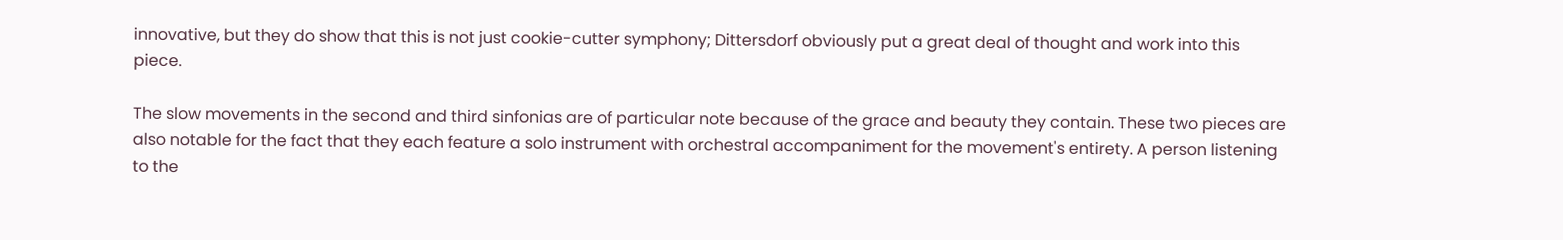innovative, but they do show that this is not just cookie-cutter symphony; Dittersdorf obviously put a great deal of thought and work into this piece.

The slow movements in the second and third sinfonias are of particular note because of the grace and beauty they contain. These two pieces are also notable for the fact that they each feature a solo instrument with orchestral accompaniment for the movement's entirety. A person listening to the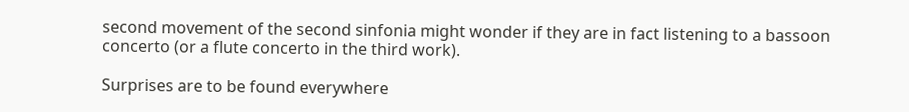second movement of the second sinfonia might wonder if they are in fact listening to a bassoon concerto (or a flute concerto in the third work).

Surprises are to be found everywhere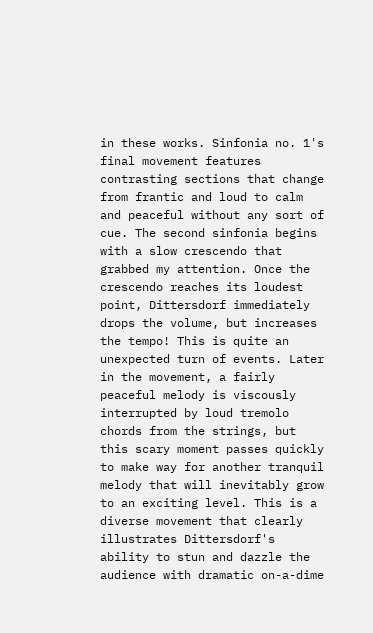in these works. Sinfonia no. 1's final movement features contrasting sections that change from frantic and loud to calm and peaceful without any sort of cue. The second sinfonia begins with a slow crescendo that grabbed my attention. Once the crescendo reaches its loudest point, Dittersdorf immediately drops the volume, but increases the tempo! This is quite an unexpected turn of events. Later in the movement, a fairly peaceful melody is viscously interrupted by loud tremolo chords from the strings, but this scary moment passes quickly to make way for another tranquil melody that will inevitably grow to an exciting level. This is a diverse movement that clearly illustrates Dittersdorf's ability to stun and dazzle the audience with dramatic on-a-dime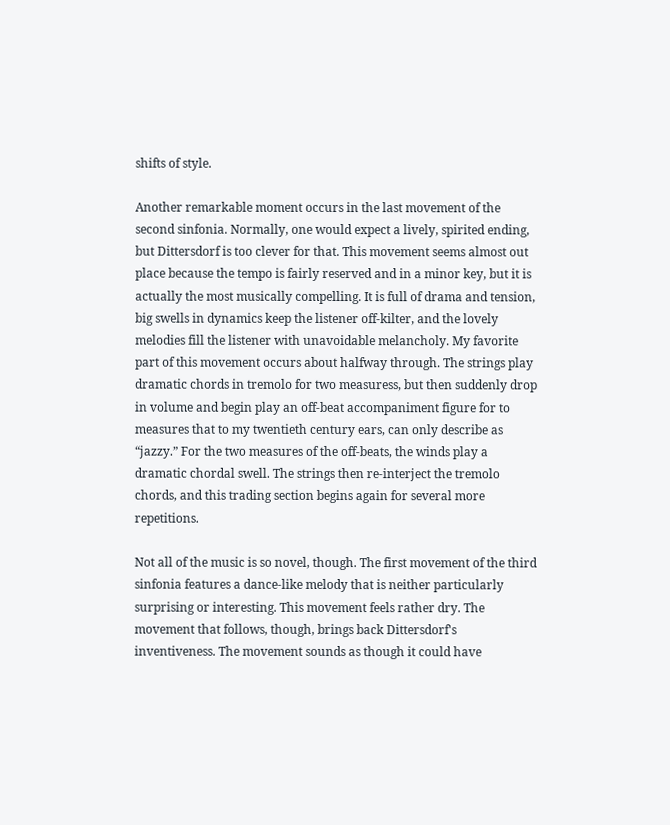shifts of style.

Another remarkable moment occurs in the last movement of the second sinfonia. Normally, one would expect a lively, spirited ending, but Dittersdorf is too clever for that. This movement seems almost out place because the tempo is fairly reserved and in a minor key, but it is actually the most musically compelling. It is full of drama and tension, big swells in dynamics keep the listener off-kilter, and the lovely melodies fill the listener with unavoidable melancholy. My favorite part of this movement occurs about halfway through. The strings play dramatic chords in tremolo for two measuress, but then suddenly drop in volume and begin play an off-beat accompaniment figure for to measures that to my twentieth century ears, can only describe as “jazzy.” For the two measures of the off-beats, the winds play a dramatic chordal swell. The strings then re-interject the tremolo chords, and this trading section begins again for several more repetitions.

Not all of the music is so novel, though. The first movement of the third sinfonia features a dance-like melody that is neither particularly surprising or interesting. This movement feels rather dry. The movement that follows, though, brings back Dittersdorf's inventiveness. The movement sounds as though it could have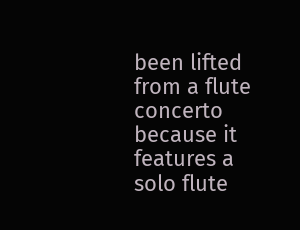been lifted from a flute concerto because it features a solo flute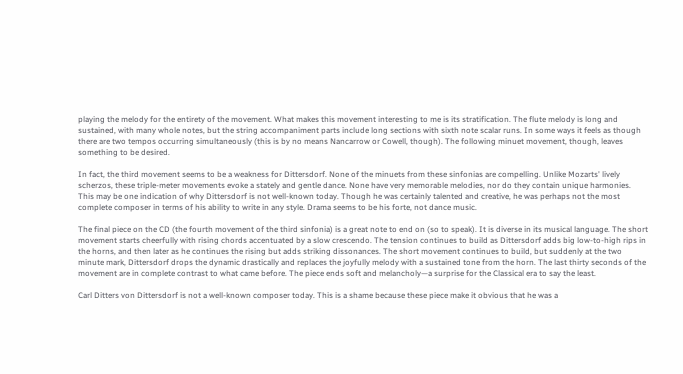playing the melody for the entirety of the movement. What makes this movement interesting to me is its stratification. The flute melody is long and sustained, with many whole notes, but the string accompaniment parts include long sections with sixth note scalar runs. In some ways it feels as though there are two tempos occurring simultaneously (this is by no means Nancarrow or Cowell, though). The following minuet movement, though, leaves something to be desired.

In fact, the third movement seems to be a weakness for Dittersdorf. None of the minuets from these sinfonias are compelling. Unlike Mozarts' lively scherzos, these triple-meter movements evoke a stately and gentle dance. None have very memorable melodies, nor do they contain unique harmonies. This may be one indication of why Dittersdorf is not well-known today. Though he was certainly talented and creative, he was perhaps not the most complete composer in terms of his ability to write in any style. Drama seems to be his forte, not dance music.

The final piece on the CD (the fourth movement of the third sinfonia) is a great note to end on (so to speak). It is diverse in its musical language. The short movement starts cheerfully with rising chords accentuated by a slow crescendo. The tension continues to build as Dittersdorf adds big low-to-high rips in the horns, and then later as he continues the rising but adds striking dissonances. The short movement continues to build, but suddenly at the two minute mark, Dittersdorf drops the dynamic drastically and replaces the joyfully melody with a sustained tone from the horn. The last thirty seconds of the movement are in complete contrast to what came before. The piece ends soft and melancholy—a surprise for the Classical era to say the least.

Carl Ditters von Dittersdorf is not a well-known composer today. This is a shame because these piece make it obvious that he was a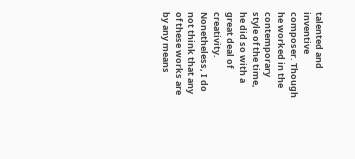talented and inventive composer. Though he worked in the contemporary style of the time, he did so with a great deal of creativity. Nonetheless, I do not think that any of these works are by any means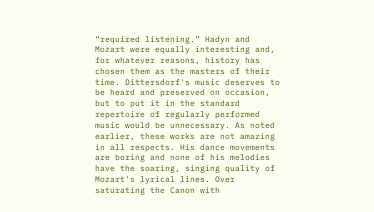“required listening.” Hadyn and Mozart were equally interesting and, for whatever reasons, history has chosen them as the masters of their time. Dittersdorf's music deserves to be heard and preserved on occasion, but to put it in the standard repertoire of regularly performed music would be unnecessary. As noted earlier, these works are not amazing in all respects. His dance movements are boring and none of his melodies have the soaring, singing quality of Mozart's lyrical lines. Over saturating the Canon with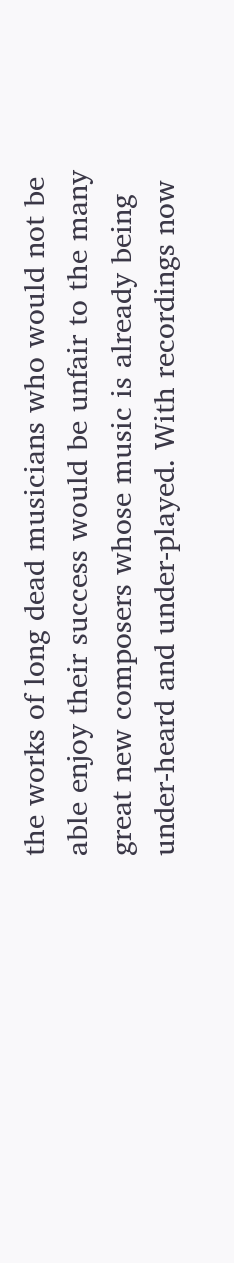the works of long dead musicians who would not be able enjoy their success would be unfair to the many great new composers whose music is already being under-heard and under-played. With recordings now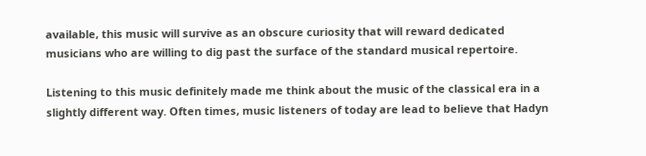available, this music will survive as an obscure curiosity that will reward dedicated musicians who are willing to dig past the surface of the standard musical repertoire.

Listening to this music definitely made me think about the music of the classical era in a slightly different way. Often times, music listeners of today are lead to believe that Hadyn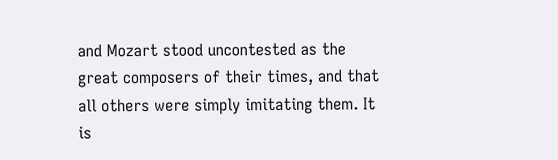and Mozart stood uncontested as the great composers of their times, and that all others were simply imitating them. It is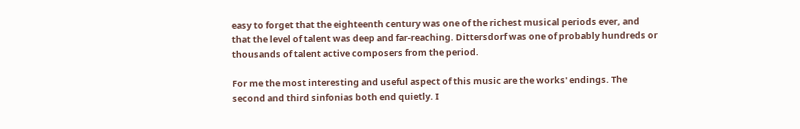easy to forget that the eighteenth century was one of the richest musical periods ever, and that the level of talent was deep and far-reaching. Dittersdorf was one of probably hundreds or thousands of talent active composers from the period.

For me the most interesting and useful aspect of this music are the works' endings. The second and third sinfonias both end quietly. I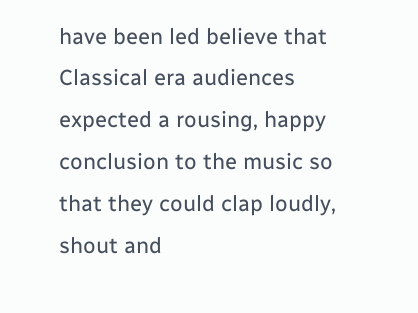have been led believe that Classical era audiences expected a rousing, happy conclusion to the music so that they could clap loudly, shout and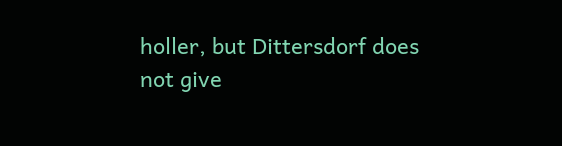holler, but Dittersdorf does not give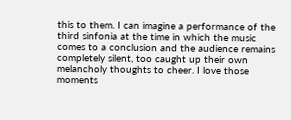this to them. I can imagine a performance of the third sinfonia at the time in which the music comes to a conclusion and the audience remains completely silent, too caught up their own melancholy thoughts to cheer. I love those moments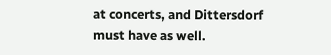at concerts, and Dittersdorf must have as well.